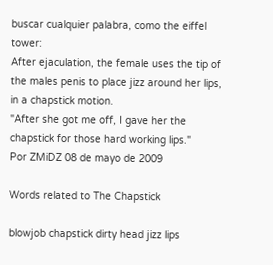buscar cualquier palabra, como the eiffel tower:
After ejaculation, the female uses the tip of the males penis to place jizz around her lips, in a chapstick motion.
"After she got me off, I gave her the chapstick for those hard working lips."
Por ZMiDZ 08 de mayo de 2009

Words related to The Chapstick

blowjob chapstick dirty head jizz lips